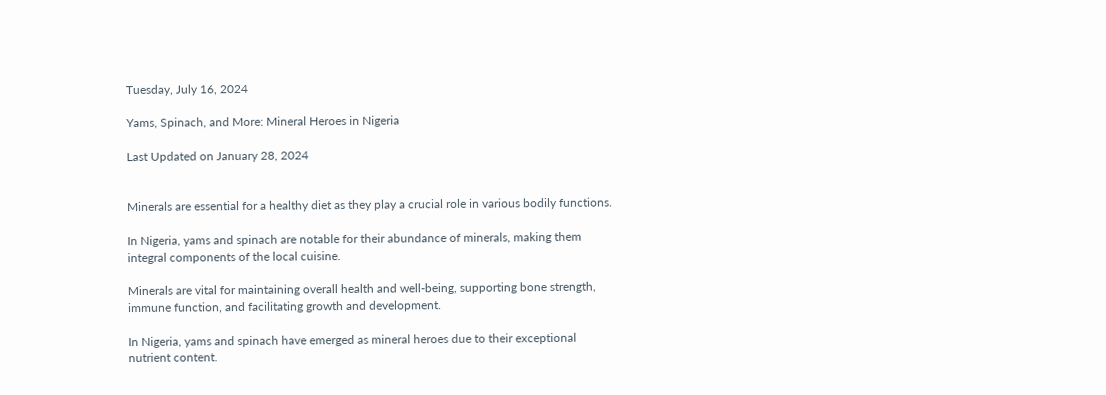Tuesday, July 16, 2024

Yams, Spinach, and More: Mineral Heroes in Nigeria

Last Updated on January 28, 2024


Minerals are essential for a healthy diet as they play a crucial role in various bodily functions.

In Nigeria, yams and spinach are notable for their abundance of minerals, making them integral components of the local cuisine.

Minerals are vital for maintaining overall health and well-being, supporting bone strength, immune function, and facilitating growth and development.

In Nigeria, yams and spinach have emerged as mineral heroes due to their exceptional nutrient content.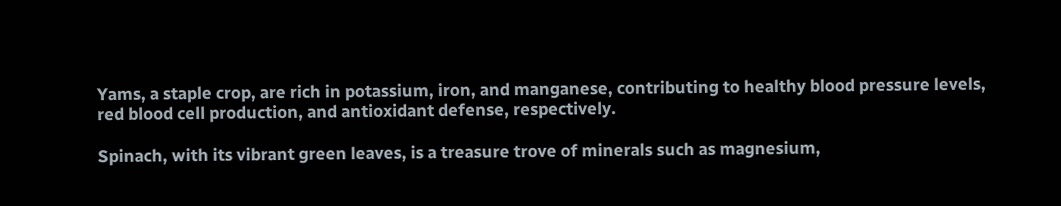Yams, a staple crop, are rich in potassium, iron, and manganese, contributing to healthy blood pressure levels, red blood cell production, and antioxidant defense, respectively.

Spinach, with its vibrant green leaves, is a treasure trove of minerals such as magnesium,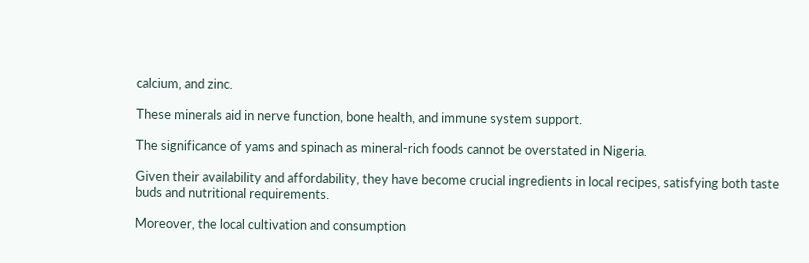calcium, and zinc.

These minerals aid in nerve function, bone health, and immune system support.

The significance of yams and spinach as mineral-rich foods cannot be overstated in Nigeria.

Given their availability and affordability, they have become crucial ingredients in local recipes, satisfying both taste buds and nutritional requirements.

Moreover, the local cultivation and consumption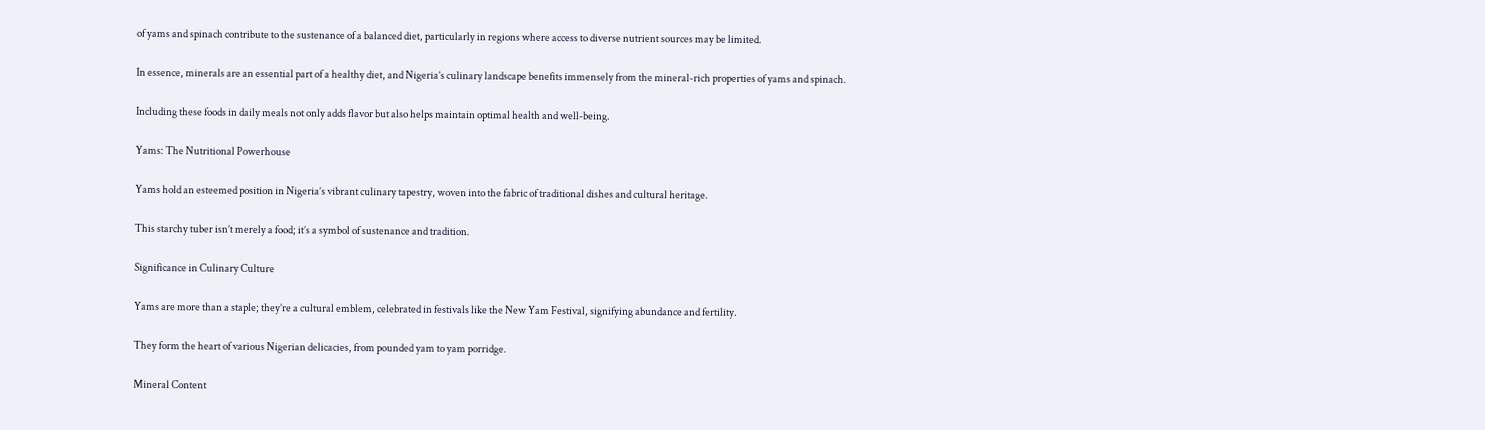of yams and spinach contribute to the sustenance of a balanced diet, particularly in regions where access to diverse nutrient sources may be limited.

In essence, minerals are an essential part of a healthy diet, and Nigeria’s culinary landscape benefits immensely from the mineral-rich properties of yams and spinach.

Including these foods in daily meals not only adds flavor but also helps maintain optimal health and well-being.

Yams: The Nutritional Powerhouse

Yams hold an esteemed position in Nigeria’s vibrant culinary tapestry, woven into the fabric of traditional dishes and cultural heritage.

This starchy tuber isn’t merely a food; it’s a symbol of sustenance and tradition.

Significance in Culinary Culture

Yams are more than a staple; they’re a cultural emblem, celebrated in festivals like the New Yam Festival, signifying abundance and fertility.

They form the heart of various Nigerian delicacies, from pounded yam to yam porridge.

Mineral Content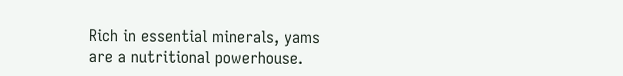Rich in essential minerals, yams are a nutritional powerhouse.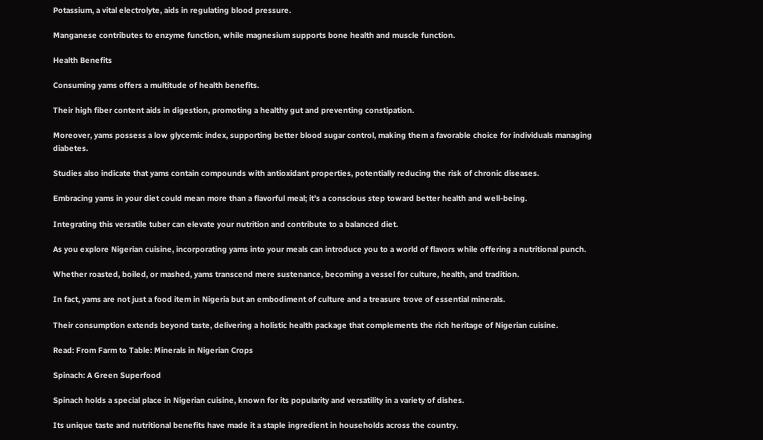Potassium, a vital electrolyte, aids in regulating blood pressure.

Manganese contributes to enzyme function, while magnesium supports bone health and muscle function.

Health Benefits

Consuming yams offers a multitude of health benefits.

Their high fiber content aids in digestion, promoting a healthy gut and preventing constipation.

Moreover, yams possess a low glycemic index, supporting better blood sugar control, making them a favorable choice for individuals managing diabetes.

Studies also indicate that yams contain compounds with antioxidant properties, potentially reducing the risk of chronic diseases.

Embracing yams in your diet could mean more than a flavorful meal; it’s a conscious step toward better health and well-being.

Integrating this versatile tuber can elevate your nutrition and contribute to a balanced diet.

As you explore Nigerian cuisine, incorporating yams into your meals can introduce you to a world of flavors while offering a nutritional punch.

Whether roasted, boiled, or mashed, yams transcend mere sustenance, becoming a vessel for culture, health, and tradition.

In fact, yams are not just a food item in Nigeria but an embodiment of culture and a treasure trove of essential minerals.

Their consumption extends beyond taste, delivering a holistic health package that complements the rich heritage of Nigerian cuisine.

Read: From Farm to Table: Minerals in Nigerian Crops

Spinach: A Green Superfood

Spinach holds a special place in Nigerian cuisine, known for its popularity and versatility in a variety of dishes.

Its unique taste and nutritional benefits have made it a staple ingredient in households across the country.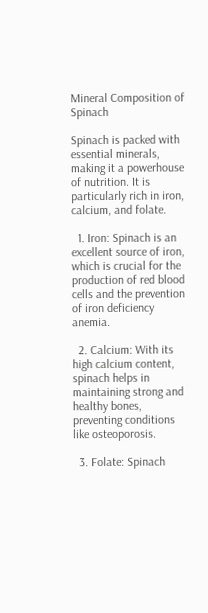Mineral Composition of Spinach

Spinach is packed with essential minerals, making it a powerhouse of nutrition. It is particularly rich in iron, calcium, and folate.

  1. Iron: Spinach is an excellent source of iron, which is crucial for the production of red blood cells and the prevention of iron deficiency anemia.

  2. Calcium: With its high calcium content, spinach helps in maintaining strong and healthy bones, preventing conditions like osteoporosis.

  3. Folate: Spinach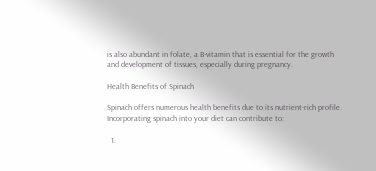is also abundant in folate, a B-vitamin that is essential for the growth and development of tissues, especially during pregnancy.

Health Benefits of Spinach

Spinach offers numerous health benefits due to its nutrient-rich profile. Incorporating spinach into your diet can contribute to:

  1.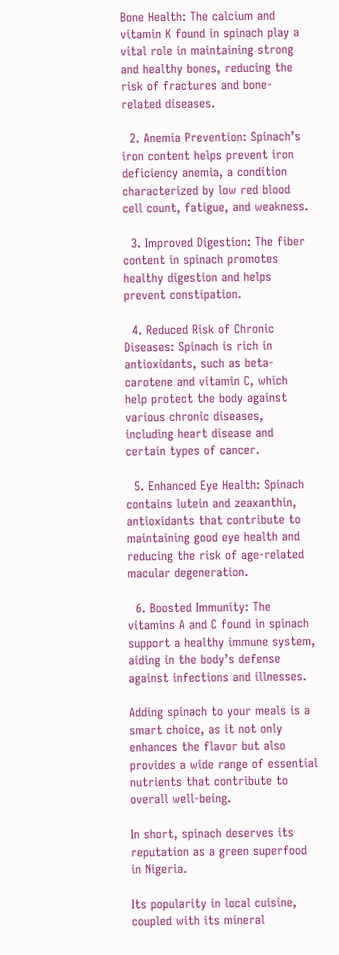Bone Health: The calcium and vitamin K found in spinach play a vital role in maintaining strong and healthy bones, reducing the risk of fractures and bone-related diseases.

  2. Anemia Prevention: Spinach’s iron content helps prevent iron deficiency anemia, a condition characterized by low red blood cell count, fatigue, and weakness.

  3. Improved Digestion: The fiber content in spinach promotes healthy digestion and helps prevent constipation.

  4. Reduced Risk of Chronic Diseases: Spinach is rich in antioxidants, such as beta-carotene and vitamin C, which help protect the body against various chronic diseases, including heart disease and certain types of cancer.

  5. Enhanced Eye Health: Spinach contains lutein and zeaxanthin, antioxidants that contribute to maintaining good eye health and reducing the risk of age-related macular degeneration.

  6. Boosted Immunity: The vitamins A and C found in spinach support a healthy immune system, aiding in the body’s defense against infections and illnesses.

Adding spinach to your meals is a smart choice, as it not only enhances the flavor but also provides a wide range of essential nutrients that contribute to overall well-being.

In short, spinach deserves its reputation as a green superfood in Nigeria.

Its popularity in local cuisine, coupled with its mineral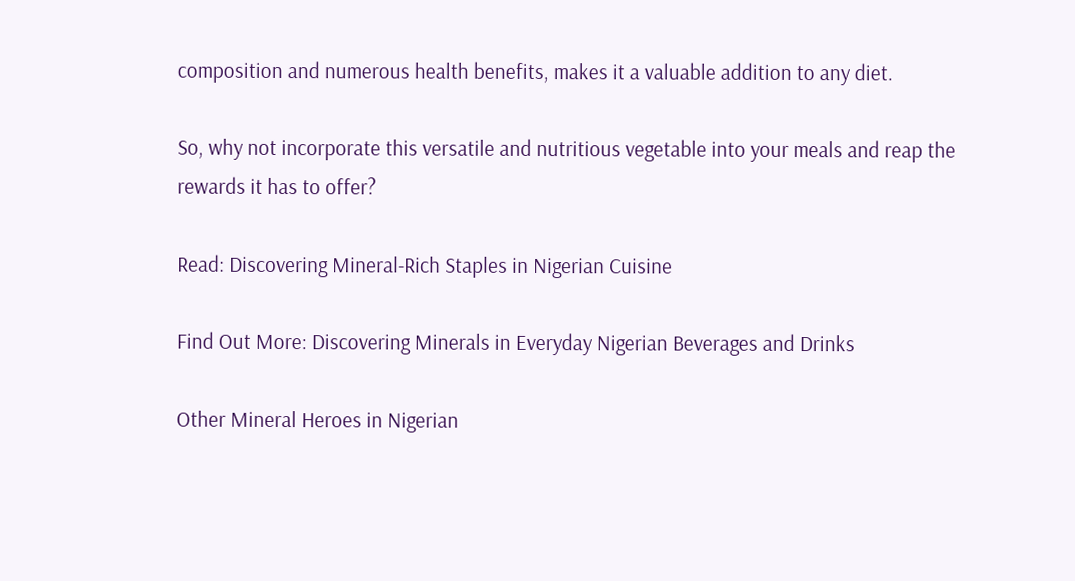composition and numerous health benefits, makes it a valuable addition to any diet.

So, why not incorporate this versatile and nutritious vegetable into your meals and reap the rewards it has to offer?

Read: Discovering Mineral-Rich Staples in Nigerian Cuisine

Find Out More: Discovering Minerals in Everyday Nigerian Beverages and Drinks

Other Mineral Heroes in Nigerian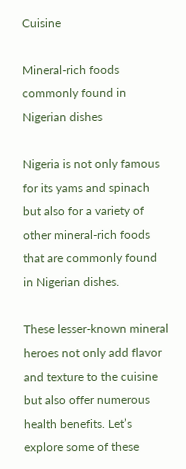Cuisine

Mineral-rich foods commonly found in Nigerian dishes

Nigeria is not only famous for its yams and spinach but also for a variety of other mineral-rich foods that are commonly found in Nigerian dishes.

These lesser-known mineral heroes not only add flavor and texture to the cuisine but also offer numerous health benefits. Let’s explore some of these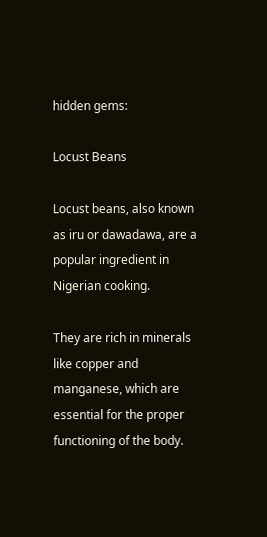hidden gems:

Locust Beans

Locust beans, also known as iru or dawadawa, are a popular ingredient in Nigerian cooking.

They are rich in minerals like copper and manganese, which are essential for the proper functioning of the body.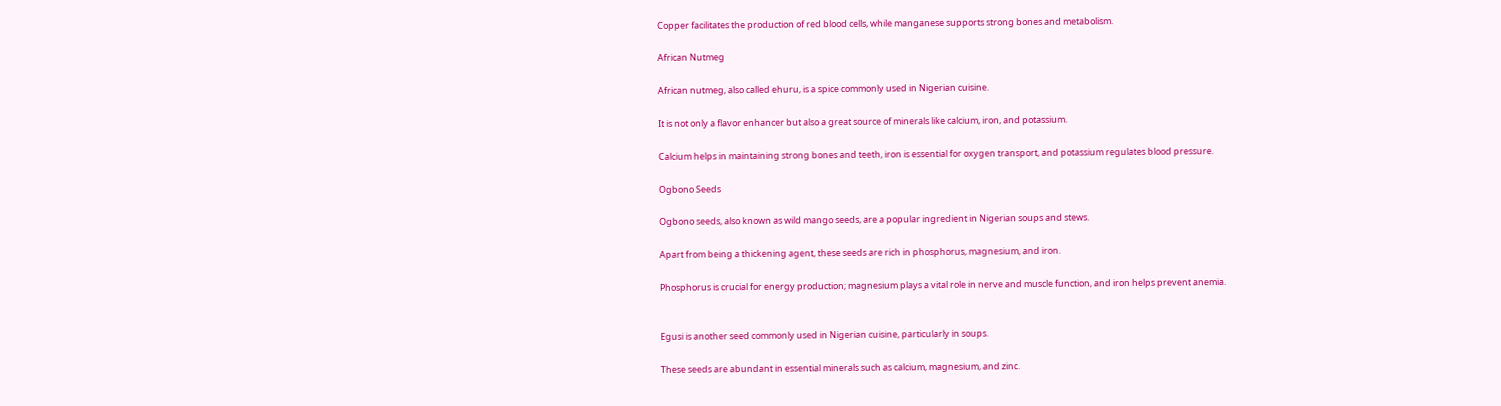Copper facilitates the production of red blood cells, while manganese supports strong bones and metabolism.

African Nutmeg

African nutmeg, also called ehuru, is a spice commonly used in Nigerian cuisine.

It is not only a flavor enhancer but also a great source of minerals like calcium, iron, and potassium.

Calcium helps in maintaining strong bones and teeth, iron is essential for oxygen transport, and potassium regulates blood pressure.

Ogbono Seeds

Ogbono seeds, also known as wild mango seeds, are a popular ingredient in Nigerian soups and stews.

Apart from being a thickening agent, these seeds are rich in phosphorus, magnesium, and iron.

Phosphorus is crucial for energy production; magnesium plays a vital role in nerve and muscle function, and iron helps prevent anemia.


Egusi is another seed commonly used in Nigerian cuisine, particularly in soups.

These seeds are abundant in essential minerals such as calcium, magnesium, and zinc.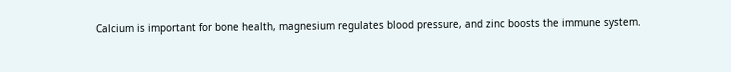Calcium is important for bone health, magnesium regulates blood pressure, and zinc boosts the immune system.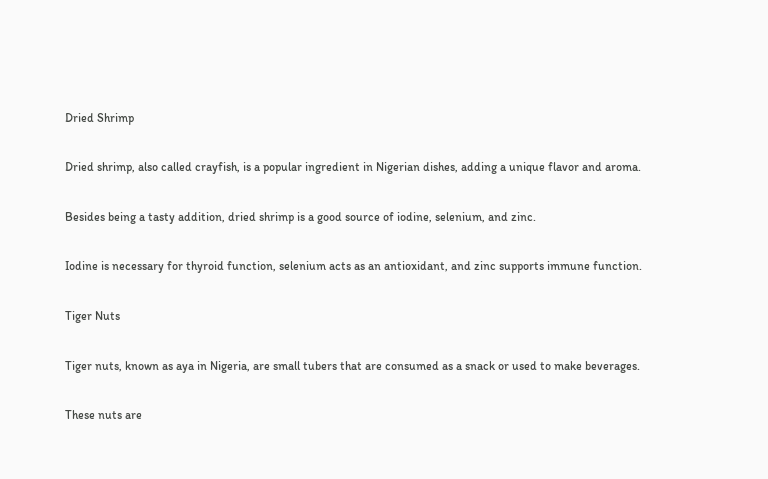Dried Shrimp

Dried shrimp, also called crayfish, is a popular ingredient in Nigerian dishes, adding a unique flavor and aroma.

Besides being a tasty addition, dried shrimp is a good source of iodine, selenium, and zinc.

Iodine is necessary for thyroid function, selenium acts as an antioxidant, and zinc supports immune function.

Tiger Nuts

Tiger nuts, known as aya in Nigeria, are small tubers that are consumed as a snack or used to make beverages.

These nuts are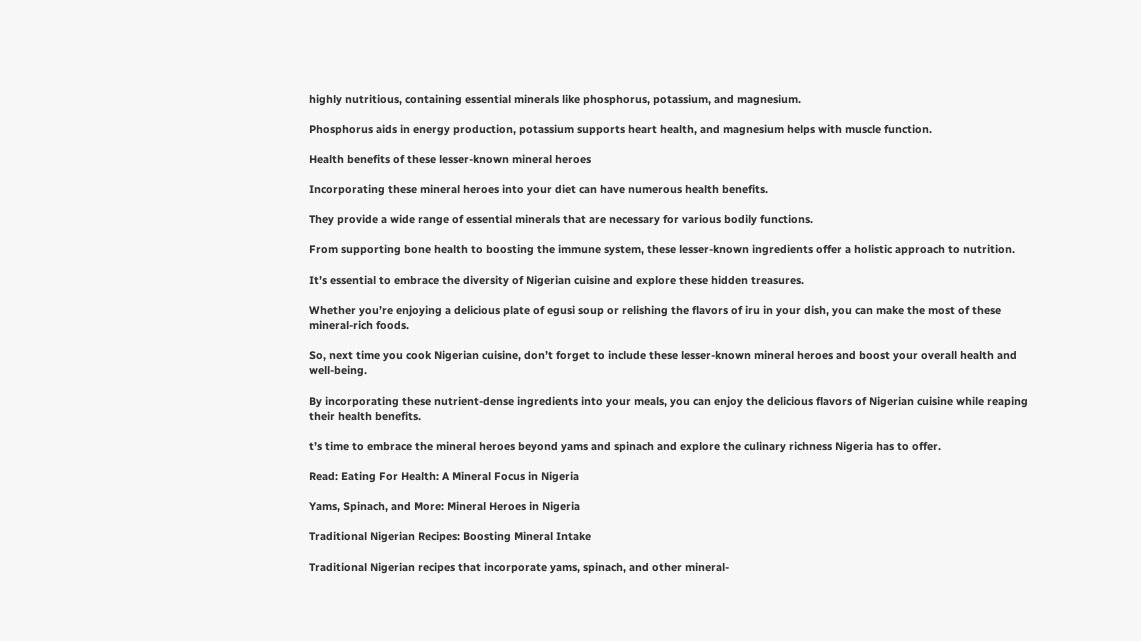highly nutritious, containing essential minerals like phosphorus, potassium, and magnesium.

Phosphorus aids in energy production, potassium supports heart health, and magnesium helps with muscle function.

Health benefits of these lesser-known mineral heroes

Incorporating these mineral heroes into your diet can have numerous health benefits.

They provide a wide range of essential minerals that are necessary for various bodily functions.

From supporting bone health to boosting the immune system, these lesser-known ingredients offer a holistic approach to nutrition.

It’s essential to embrace the diversity of Nigerian cuisine and explore these hidden treasures.

Whether you’re enjoying a delicious plate of egusi soup or relishing the flavors of iru in your dish, you can make the most of these mineral-rich foods.

So, next time you cook Nigerian cuisine, don’t forget to include these lesser-known mineral heroes and boost your overall health and well-being.

By incorporating these nutrient-dense ingredients into your meals, you can enjoy the delicious flavors of Nigerian cuisine while reaping their health benefits.

t’s time to embrace the mineral heroes beyond yams and spinach and explore the culinary richness Nigeria has to offer.

Read: Eating For Health: A Mineral Focus in Nigeria

Yams, Spinach, and More: Mineral Heroes in Nigeria

Traditional Nigerian Recipes: Boosting Mineral Intake

Traditional Nigerian recipes that incorporate yams, spinach, and other mineral-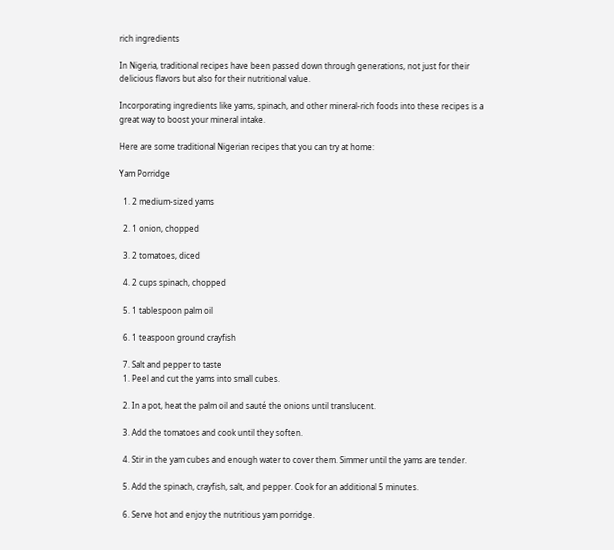rich ingredients

In Nigeria, traditional recipes have been passed down through generations, not just for their delicious flavors but also for their nutritional value.

Incorporating ingredients like yams, spinach, and other mineral-rich foods into these recipes is a great way to boost your mineral intake.

Here are some traditional Nigerian recipes that you can try at home:

Yam Porridge

  1. 2 medium-sized yams

  2. 1 onion, chopped

  3. 2 tomatoes, diced

  4. 2 cups spinach, chopped

  5. 1 tablespoon palm oil

  6. 1 teaspoon ground crayfish

  7. Salt and pepper to taste
  1. Peel and cut the yams into small cubes.

  2. In a pot, heat the palm oil and sauté the onions until translucent.

  3. Add the tomatoes and cook until they soften.

  4. Stir in the yam cubes and enough water to cover them. Simmer until the yams are tender.

  5. Add the spinach, crayfish, salt, and pepper. Cook for an additional 5 minutes.

  6. Serve hot and enjoy the nutritious yam porridge.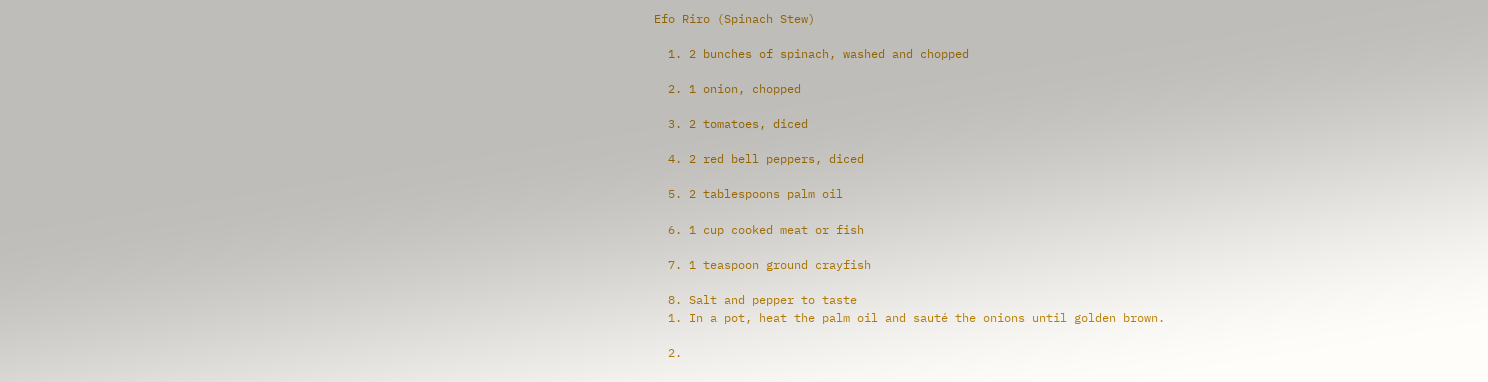Efo Riro (Spinach Stew)

  1. 2 bunches of spinach, washed and chopped

  2. 1 onion, chopped

  3. 2 tomatoes, diced

  4. 2 red bell peppers, diced

  5. 2 tablespoons palm oil

  6. 1 cup cooked meat or fish

  7. 1 teaspoon ground crayfish

  8. Salt and pepper to taste
  1. In a pot, heat the palm oil and sauté the onions until golden brown.

  2.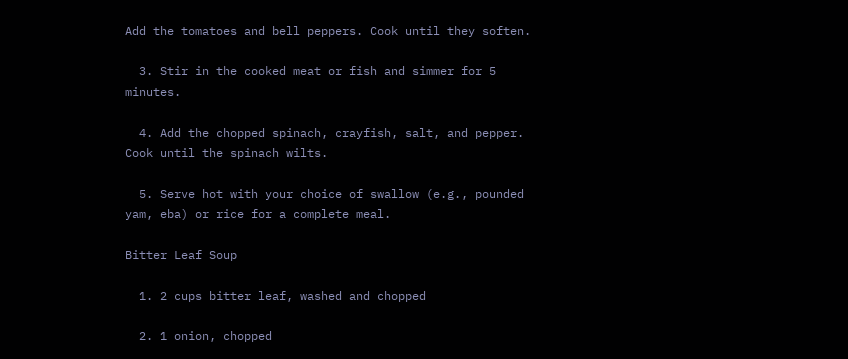Add the tomatoes and bell peppers. Cook until they soften.

  3. Stir in the cooked meat or fish and simmer for 5 minutes.

  4. Add the chopped spinach, crayfish, salt, and pepper. Cook until the spinach wilts.

  5. Serve hot with your choice of swallow (e.g., pounded yam, eba) or rice for a complete meal.

Bitter Leaf Soup

  1. 2 cups bitter leaf, washed and chopped

  2. 1 onion, chopped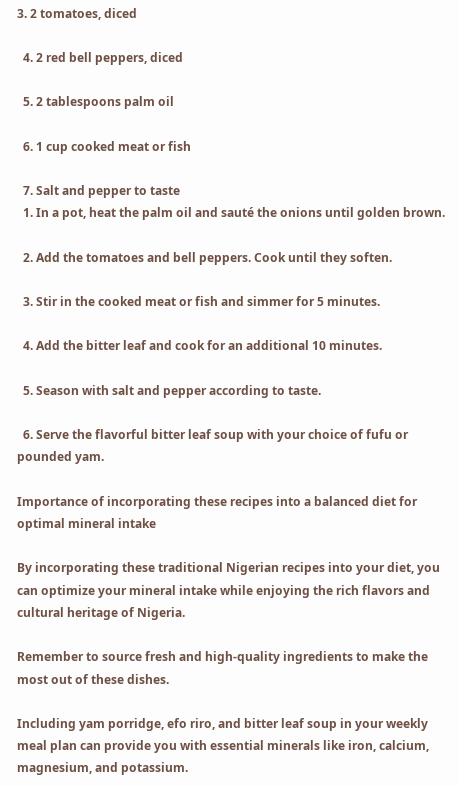3. 2 tomatoes, diced

  4. 2 red bell peppers, diced

  5. 2 tablespoons palm oil

  6. 1 cup cooked meat or fish

  7. Salt and pepper to taste
  1. In a pot, heat the palm oil and sauté the onions until golden brown.

  2. Add the tomatoes and bell peppers. Cook until they soften.

  3. Stir in the cooked meat or fish and simmer for 5 minutes.

  4. Add the bitter leaf and cook for an additional 10 minutes.

  5. Season with salt and pepper according to taste.

  6. Serve the flavorful bitter leaf soup with your choice of fufu or pounded yam.

Importance of incorporating these recipes into a balanced diet for optimal mineral intake

By incorporating these traditional Nigerian recipes into your diet, you can optimize your mineral intake while enjoying the rich flavors and cultural heritage of Nigeria.

Remember to source fresh and high-quality ingredients to make the most out of these dishes.

Including yam porridge, efo riro, and bitter leaf soup in your weekly meal plan can provide you with essential minerals like iron, calcium, magnesium, and potassium.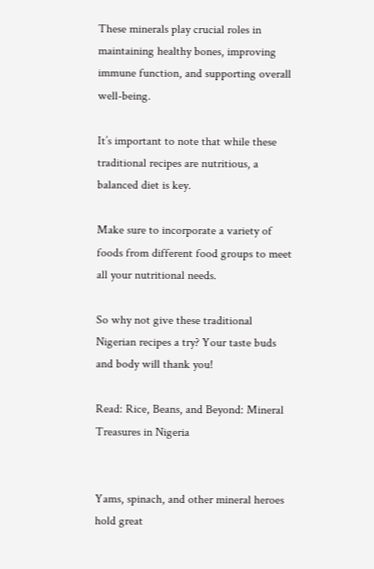These minerals play crucial roles in maintaining healthy bones, improving immune function, and supporting overall well-being.

It’s important to note that while these traditional recipes are nutritious, a balanced diet is key.

Make sure to incorporate a variety of foods from different food groups to meet all your nutritional needs.

So why not give these traditional Nigerian recipes a try? Your taste buds and body will thank you!

Read: Rice, Beans, and Beyond: Mineral Treasures in Nigeria


Yams, spinach, and other mineral heroes hold great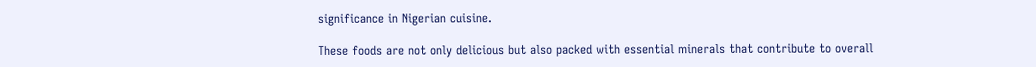significance in Nigerian cuisine.

These foods are not only delicious but also packed with essential minerals that contribute to overall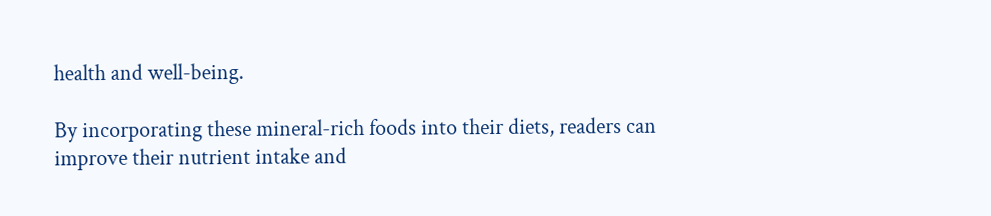health and well-being.

By incorporating these mineral-rich foods into their diets, readers can improve their nutrient intake and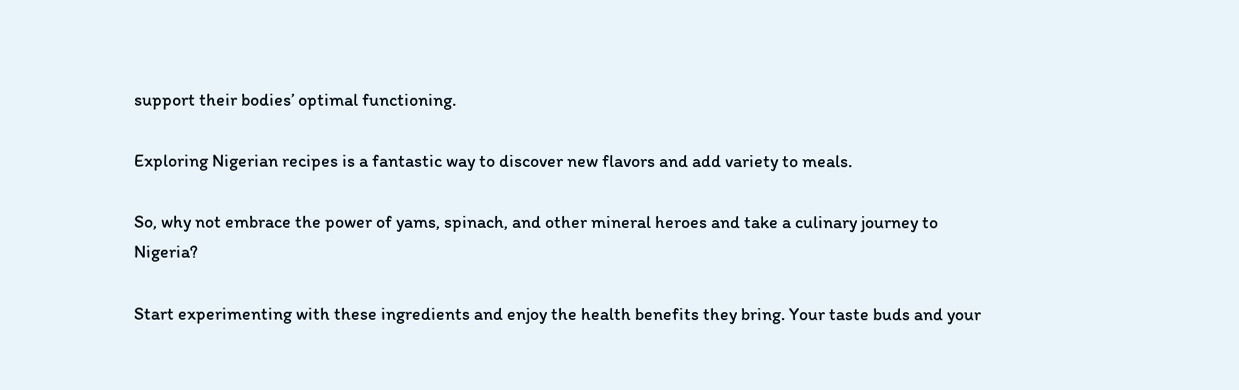support their bodies’ optimal functioning.

Exploring Nigerian recipes is a fantastic way to discover new flavors and add variety to meals.

So, why not embrace the power of yams, spinach, and other mineral heroes and take a culinary journey to Nigeria?

Start experimenting with these ingredients and enjoy the health benefits they bring. Your taste buds and your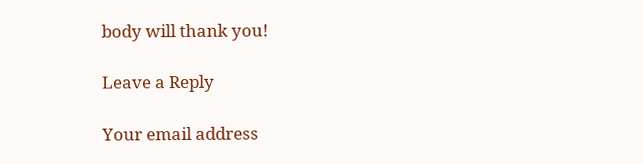body will thank you!

Leave a Reply

Your email address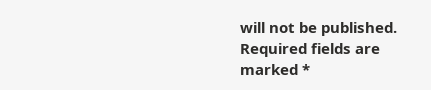will not be published. Required fields are marked *